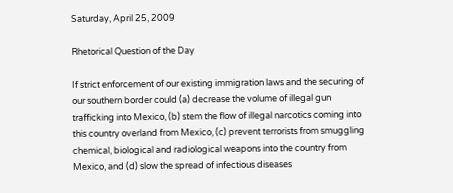Saturday, April 25, 2009

Rhetorical Question of the Day

If strict enforcement of our existing immigration laws and the securing of our southern border could (a) decrease the volume of illegal gun trafficking into Mexico, (b) stem the flow of illegal narcotics coming into this country overland from Mexico, (c) prevent terrorists from smuggling chemical, biological and radiological weapons into the country from Mexico, and (d) slow the spread of infectious diseases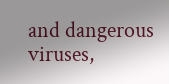and dangerous viruses,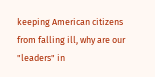keeping American citizens from falling ill, why are our "leaders" in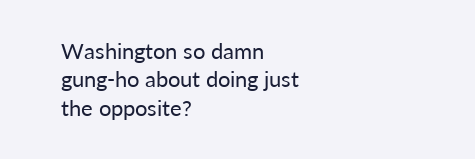Washington so damn gung-ho about doing just the opposite?